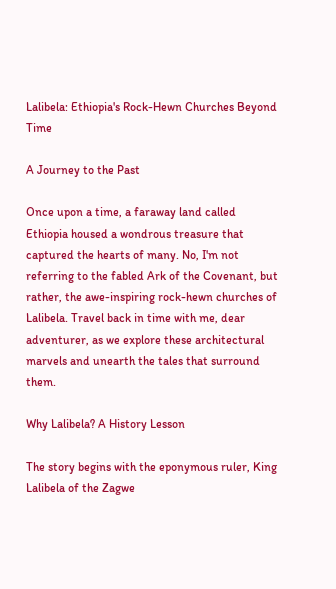Lalibela: Ethiopia's Rock-Hewn Churches Beyond Time

A Journey to the Past

Once upon a time, a faraway land called Ethiopia housed a wondrous treasure that captured the hearts of many. No, I'm not referring to the fabled Ark of the Covenant, but rather, the awe-inspiring rock-hewn churches of Lalibela. Travel back in time with me, dear adventurer, as we explore these architectural marvels and unearth the tales that surround them.

Why Lalibela? A History Lesson

The story begins with the eponymous ruler, King Lalibela of the Zagwe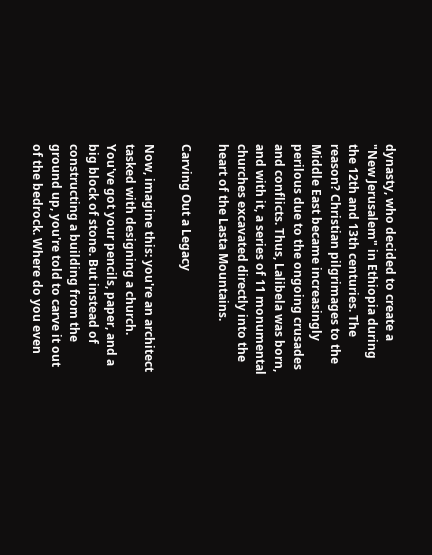dynasty, who decided to create a "New Jerusalem" in Ethiopia during the 12th and 13th centuries. The reason? Christian pilgrimages to the Middle East became increasingly perilous due to the ongoing crusades and conflicts. Thus, Lalibela was born, and with it, a series of 11 monumental churches excavated directly into the heart of the Lasta Mountains.

Carving Out a Legacy

Now, imagine this: you're an architect tasked with designing a church. You've got your pencils, paper, and a big block of stone. But instead of constructing a building from the ground up, you're told to carve it out of the bedrock. Where do you even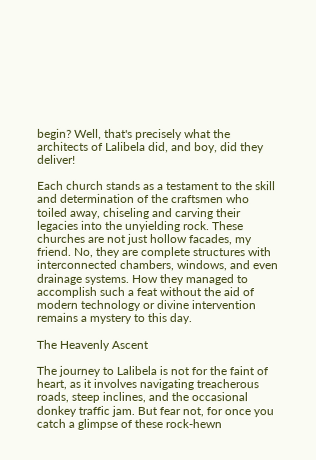begin? Well, that's precisely what the architects of Lalibela did, and boy, did they deliver!

Each church stands as a testament to the skill and determination of the craftsmen who toiled away, chiseling and carving their legacies into the unyielding rock. These churches are not just hollow facades, my friend. No, they are complete structures with interconnected chambers, windows, and even drainage systems. How they managed to accomplish such a feat without the aid of modern technology or divine intervention remains a mystery to this day.

The Heavenly Ascent

The journey to Lalibela is not for the faint of heart, as it involves navigating treacherous roads, steep inclines, and the occasional donkey traffic jam. But fear not, for once you catch a glimpse of these rock-hewn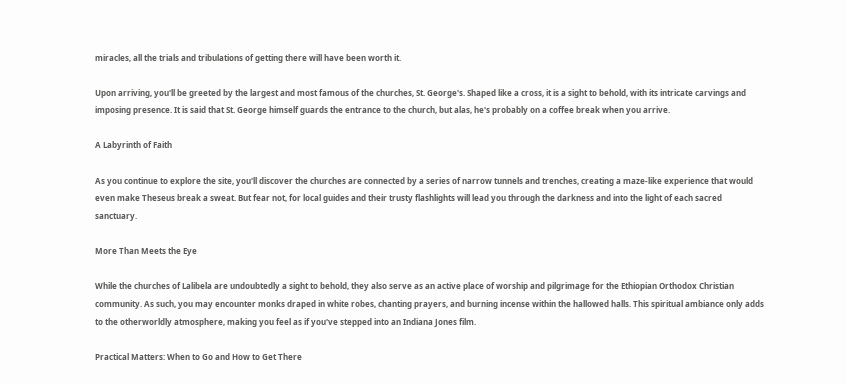miracles, all the trials and tribulations of getting there will have been worth it.

Upon arriving, you'll be greeted by the largest and most famous of the churches, St. George's. Shaped like a cross, it is a sight to behold, with its intricate carvings and imposing presence. It is said that St. George himself guards the entrance to the church, but alas, he's probably on a coffee break when you arrive.

A Labyrinth of Faith

As you continue to explore the site, you'll discover the churches are connected by a series of narrow tunnels and trenches, creating a maze-like experience that would even make Theseus break a sweat. But fear not, for local guides and their trusty flashlights will lead you through the darkness and into the light of each sacred sanctuary.

More Than Meets the Eye

While the churches of Lalibela are undoubtedly a sight to behold, they also serve as an active place of worship and pilgrimage for the Ethiopian Orthodox Christian community. As such, you may encounter monks draped in white robes, chanting prayers, and burning incense within the hallowed halls. This spiritual ambiance only adds to the otherworldly atmosphere, making you feel as if you've stepped into an Indiana Jones film.

Practical Matters: When to Go and How to Get There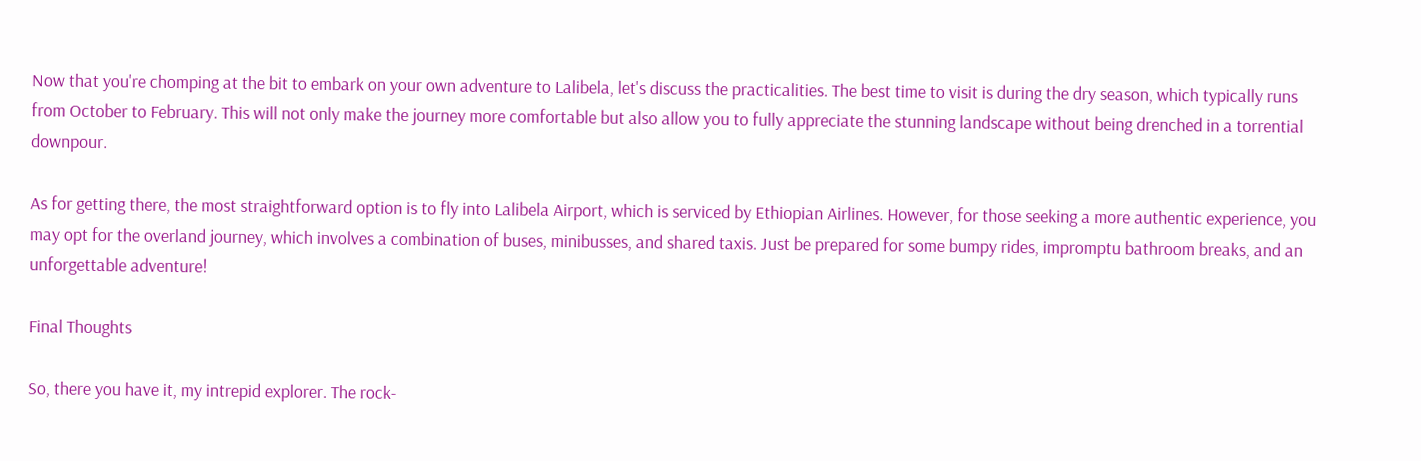Now that you're chomping at the bit to embark on your own adventure to Lalibela, let's discuss the practicalities. The best time to visit is during the dry season, which typically runs from October to February. This will not only make the journey more comfortable but also allow you to fully appreciate the stunning landscape without being drenched in a torrential downpour.

As for getting there, the most straightforward option is to fly into Lalibela Airport, which is serviced by Ethiopian Airlines. However, for those seeking a more authentic experience, you may opt for the overland journey, which involves a combination of buses, minibusses, and shared taxis. Just be prepared for some bumpy rides, impromptu bathroom breaks, and an unforgettable adventure!

Final Thoughts

So, there you have it, my intrepid explorer. The rock-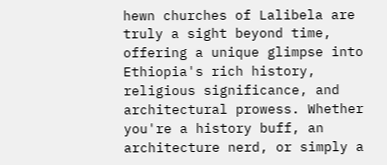hewn churches of Lalibela are truly a sight beyond time, offering a unique glimpse into Ethiopia's rich history, religious significance, and architectural prowess. Whether you're a history buff, an architecture nerd, or simply a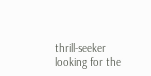thrill-seeker looking for the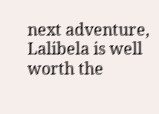next adventure, Lalibela is well worth the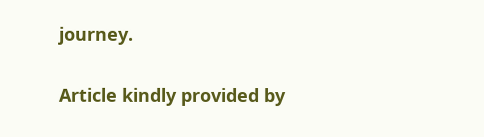journey.

Article kindly provided by